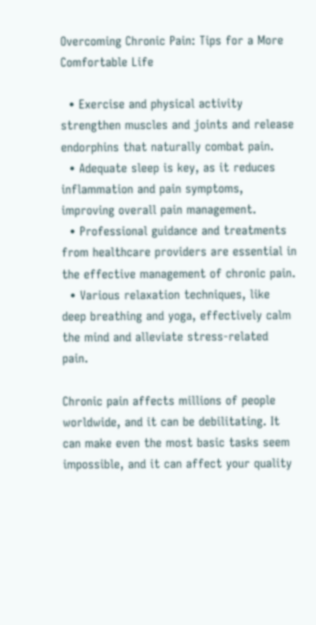Overcoming Chronic Pain: Tips for a More Comfortable Life

  • Exercise and physical activity strengthen muscles and joints and release endorphins that naturally combat pain.
  • Adequate sleep is key, as it reduces inflammation and pain symptoms, improving overall pain management.
  • Professional guidance and treatments from healthcare providers are essential in the effective management of chronic pain.
  • Various relaxation techniques, like deep breathing and yoga, effectively calm the mind and alleviate stress-related pain.

Chronic pain affects millions of people worldwide, and it can be debilitating. It can make even the most basic tasks seem impossible, and it can affect your quality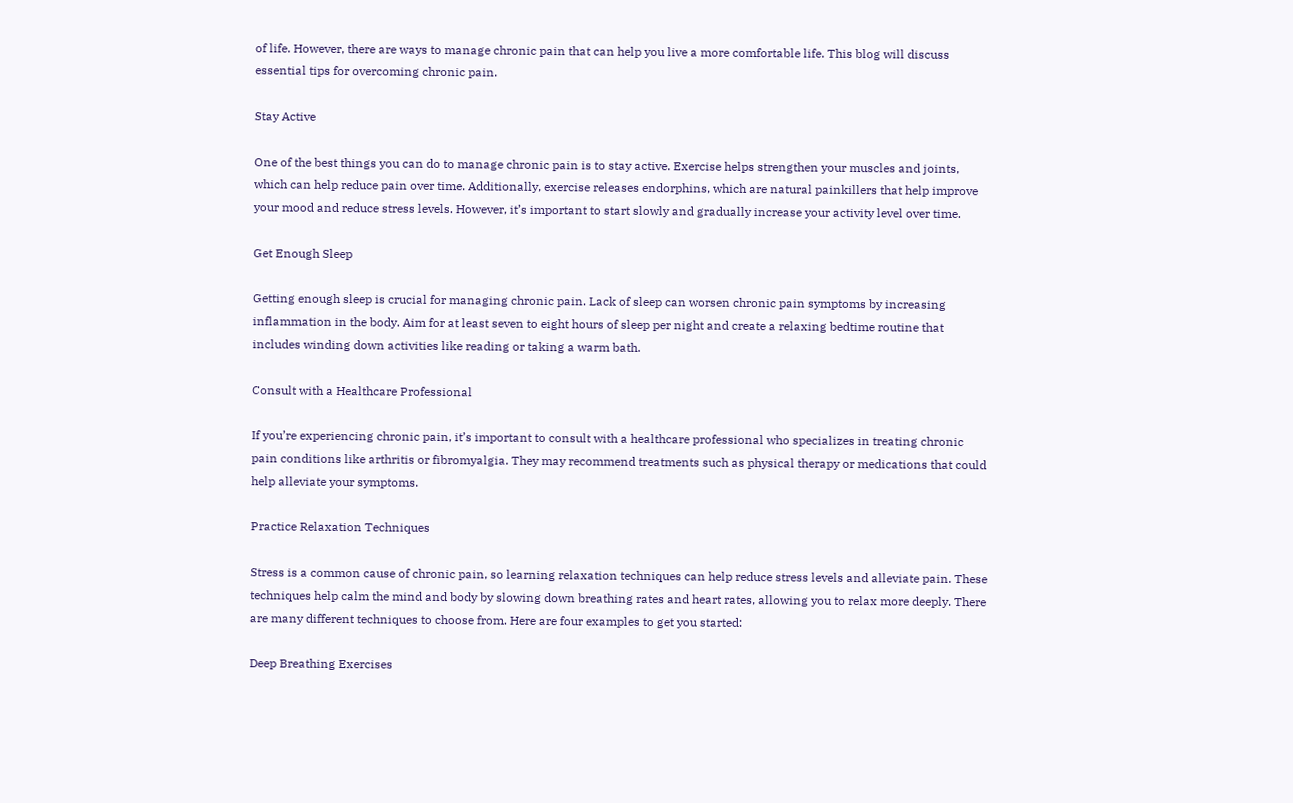of life. However, there are ways to manage chronic pain that can help you live a more comfortable life. This blog will discuss essential tips for overcoming chronic pain.

Stay Active

One of the best things you can do to manage chronic pain is to stay active. Exercise helps strengthen your muscles and joints, which can help reduce pain over time. Additionally, exercise releases endorphins, which are natural painkillers that help improve your mood and reduce stress levels. However, it’s important to start slowly and gradually increase your activity level over time.

Get Enough Sleep

Getting enough sleep is crucial for managing chronic pain. Lack of sleep can worsen chronic pain symptoms by increasing inflammation in the body. Aim for at least seven to eight hours of sleep per night and create a relaxing bedtime routine that includes winding down activities like reading or taking a warm bath.

Consult with a Healthcare Professional

If you’re experiencing chronic pain, it’s important to consult with a healthcare professional who specializes in treating chronic pain conditions like arthritis or fibromyalgia. They may recommend treatments such as physical therapy or medications that could help alleviate your symptoms.

Practice Relaxation Techniques

Stress is a common cause of chronic pain, so learning relaxation techniques can help reduce stress levels and alleviate pain. These techniques help calm the mind and body by slowing down breathing rates and heart rates, allowing you to relax more deeply. There are many different techniques to choose from. Here are four examples to get you started:

Deep Breathing Exercises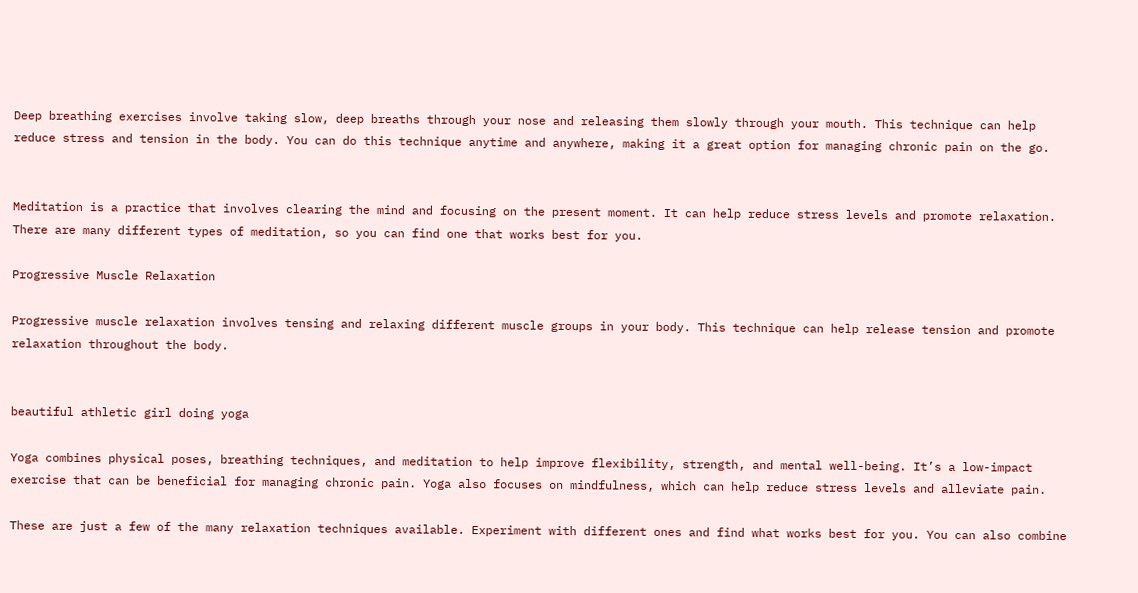Deep breathing exercises involve taking slow, deep breaths through your nose and releasing them slowly through your mouth. This technique can help reduce stress and tension in the body. You can do this technique anytime and anywhere, making it a great option for managing chronic pain on the go.


Meditation is a practice that involves clearing the mind and focusing on the present moment. It can help reduce stress levels and promote relaxation. There are many different types of meditation, so you can find one that works best for you.

Progressive Muscle Relaxation

Progressive muscle relaxation involves tensing and relaxing different muscle groups in your body. This technique can help release tension and promote relaxation throughout the body.


beautiful athletic girl doing yoga

Yoga combines physical poses, breathing techniques, and meditation to help improve flexibility, strength, and mental well-being. It’s a low-impact exercise that can be beneficial for managing chronic pain. Yoga also focuses on mindfulness, which can help reduce stress levels and alleviate pain.

These are just a few of the many relaxation techniques available. Experiment with different ones and find what works best for you. You can also combine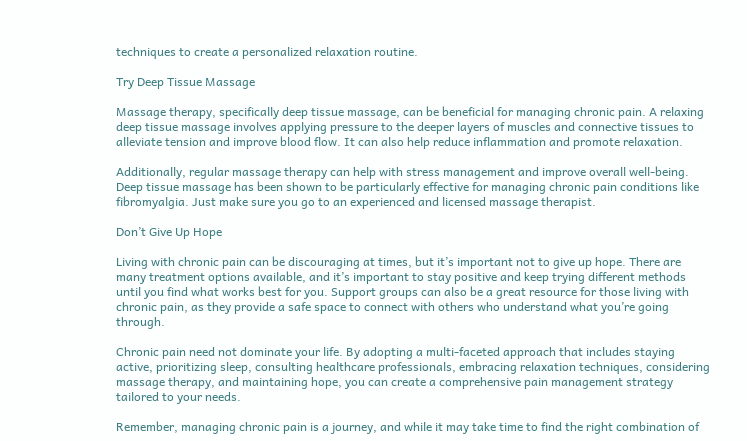techniques to create a personalized relaxation routine.

Try Deep Tissue Massage

Massage therapy, specifically deep tissue massage, can be beneficial for managing chronic pain. A relaxing deep tissue massage involves applying pressure to the deeper layers of muscles and connective tissues to alleviate tension and improve blood flow. It can also help reduce inflammation and promote relaxation.

Additionally, regular massage therapy can help with stress management and improve overall well-being. Deep tissue massage has been shown to be particularly effective for managing chronic pain conditions like fibromyalgia. Just make sure you go to an experienced and licensed massage therapist.

Don’t Give Up Hope

Living with chronic pain can be discouraging at times, but it’s important not to give up hope. There are many treatment options available, and it’s important to stay positive and keep trying different methods until you find what works best for you. Support groups can also be a great resource for those living with chronic pain, as they provide a safe space to connect with others who understand what you’re going through.

Chronic pain need not dominate your life. By adopting a multi-faceted approach that includes staying active, prioritizing sleep, consulting healthcare professionals, embracing relaxation techniques, considering massage therapy, and maintaining hope, you can create a comprehensive pain management strategy tailored to your needs.

Remember, managing chronic pain is a journey, and while it may take time to find the right combination of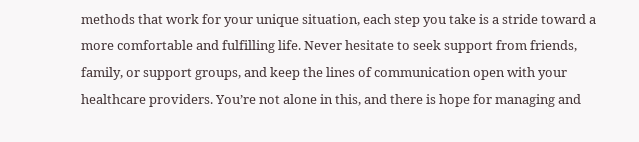methods that work for your unique situation, each step you take is a stride toward a more comfortable and fulfilling life. Never hesitate to seek support from friends, family, or support groups, and keep the lines of communication open with your healthcare providers. You’re not alone in this, and there is hope for managing and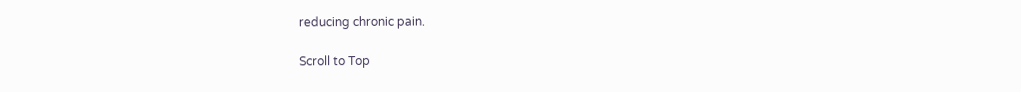reducing chronic pain.

Scroll to Top